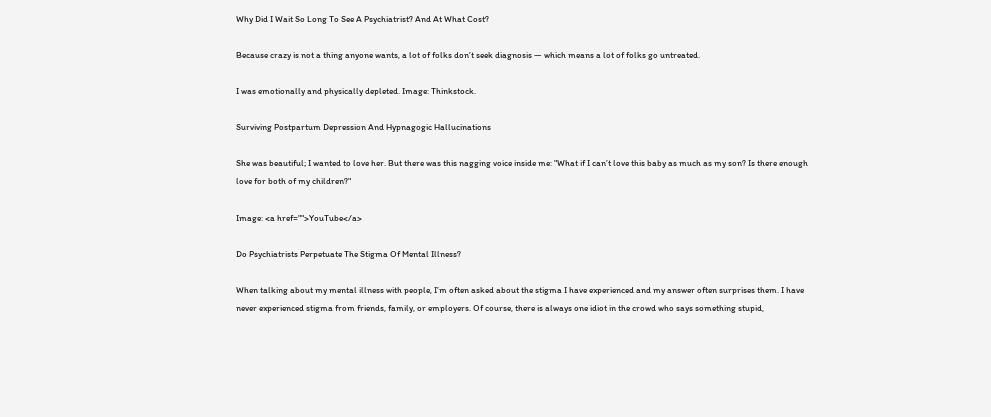Why Did I Wait So Long To See A Psychiatrist? And At What Cost?

Because crazy is not a thing anyone wants, a lot of folks don’t seek diagnosis — which means a lot of folks go untreated.

I was emotionally and physically depleted. Image: Thinkstock.

Surviving Postpartum Depression And Hypnagogic Hallucinations

She was beautiful; I wanted to love her. But there was this nagging voice inside me: "What if I can’t love this baby as much as my son? Is there enough love for both of my children?"

Image: <a href="">YouTube</a>

Do Psychiatrists Perpetuate The Stigma Of Mental Illness?

When talking about my mental illness with people, I’m often asked about the stigma I have experienced and my answer often surprises them. I have never experienced stigma from friends, family, or employers. Of course, there is always one idiot in the crowd who says something stupid,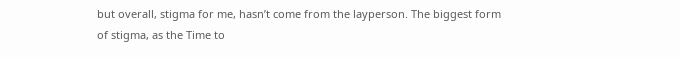but overall, stigma for me, hasn’t come from the layperson. The biggest form of stigma, as the Time to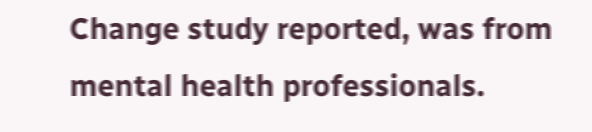Change study reported, was from mental health professionals.